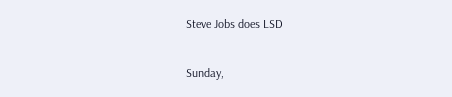Steve Jobs does LSD

Sunday,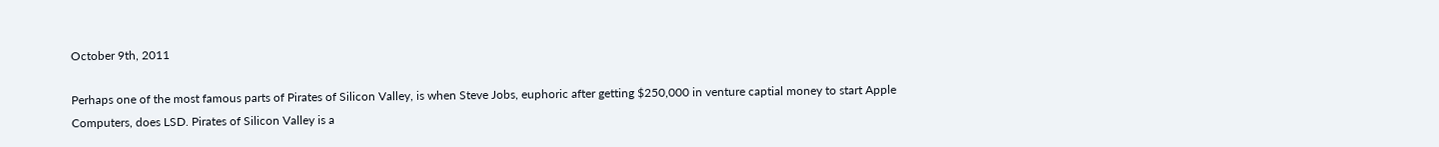October 9th, 2011

Perhaps one of the most famous parts of Pirates of Silicon Valley, is when Steve Jobs, euphoric after getting $250,000 in venture captial money to start Apple Computers, does LSD. Pirates of Silicon Valley is a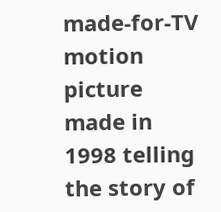made-for-TV motion picture made in 1998 telling the story of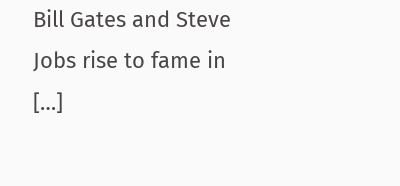Bill Gates and Steve Jobs rise to fame in […]